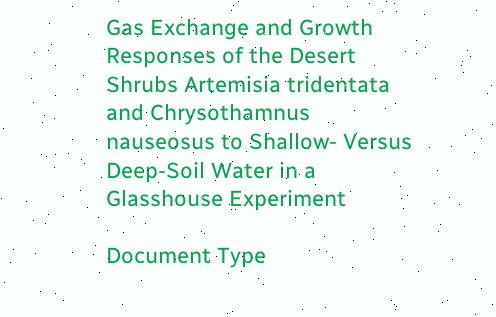Gas Exchange and Growth Responses of the Desert Shrubs Artemisia tridentata and Chrysothamnus nauseosus to Shallow- Versus Deep-Soil Water in a Glasshouse Experiment

Document Type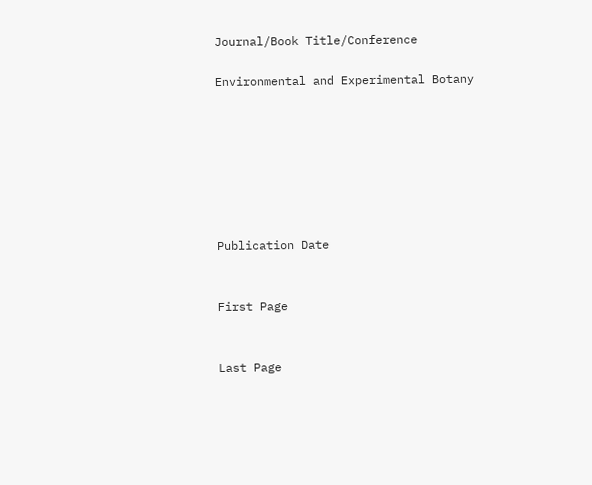Journal/Book Title/Conference

Environmental and Experimental Botany







Publication Date


First Page


Last Page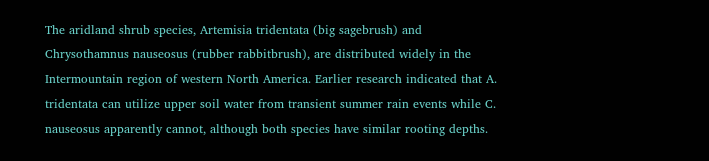The aridland shrub species, Artemisia tridentata (big sagebrush) and Chrysothamnus nauseosus (rubber rabbitbrush), are distributed widely in the Intermountain region of western North America. Earlier research indicated that A. tridentata can utilize upper soil water from transient summer rain events while C. nauseosus apparently cannot, although both species have similar rooting depths.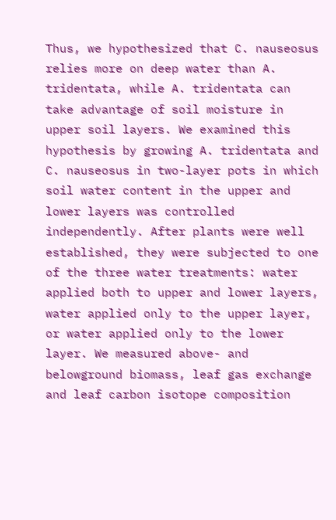Thus, we hypothesized that C. nauseosus relies more on deep water than A. tridentata, while A. tridentata can take advantage of soil moisture in upper soil layers. We examined this hypothesis by growing A. tridentata and C. nauseosus in two-layer pots in which soil water content in the upper and lower layers was controlled independently. After plants were well established, they were subjected to one of the three water treatments: water applied both to upper and lower layers, water applied only to the upper layer, or water applied only to the lower layer. We measured above- and belowground biomass, leaf gas exchange and leaf carbon isotope composition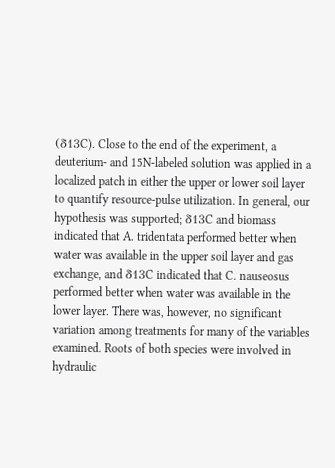(δ13C). Close to the end of the experiment, a deuterium- and 15N-labeled solution was applied in a localized patch in either the upper or lower soil layer to quantify resource-pulse utilization. In general, our hypothesis was supported; δ13C and biomass indicated that A. tridentata performed better when water was available in the upper soil layer and gas exchange, and δ13C indicated that C. nauseosus performed better when water was available in the lower layer. There was, however, no significant variation among treatments for many of the variables examined. Roots of both species were involved in hydraulic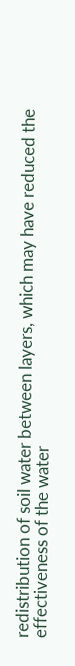redistribution of soil water between layers, which may have reduced the effectiveness of the water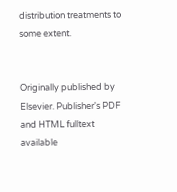distribution treatments to some extent.


Originally published by Elsevier. Publisher's PDF and HTML fulltext available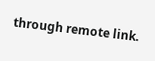through remote link.